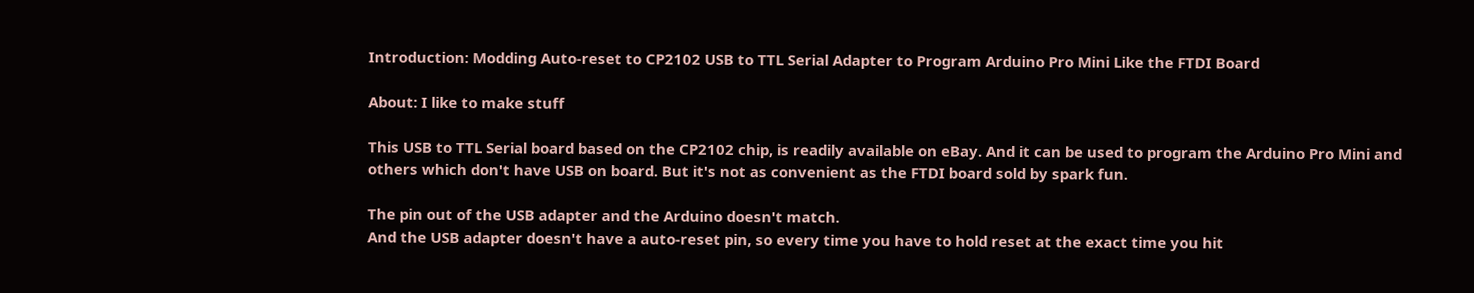Introduction: Modding Auto-reset to CP2102 USB to TTL Serial Adapter to Program Arduino Pro Mini Like the FTDI Board

About: I like to make stuff

This USB to TTL Serial board based on the CP2102 chip, is readily available on eBay. And it can be used to program the Arduino Pro Mini and others which don't have USB on board. But it's not as convenient as the FTDI board sold by spark fun.

The pin out of the USB adapter and the Arduino doesn't match.
And the USB adapter doesn't have a auto-reset pin, so every time you have to hold reset at the exact time you hit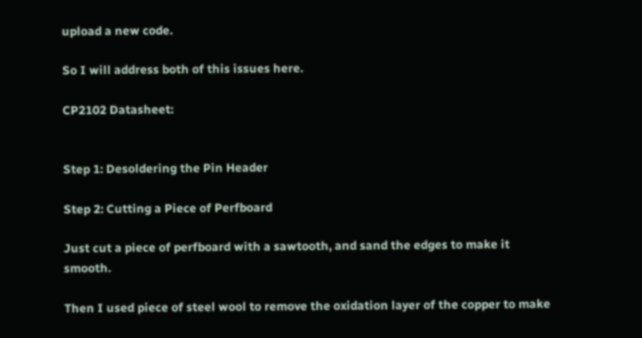upload a new code.

So I will address both of this issues here.

CP2102 Datasheet:


Step 1: Desoldering the Pin Header

Step 2: Cutting a Piece of Perfboard

Just cut a piece of perfboard with a sawtooth, and sand the edges to make it smooth.

Then I used piece of steel wool to remove the oxidation layer of the copper to make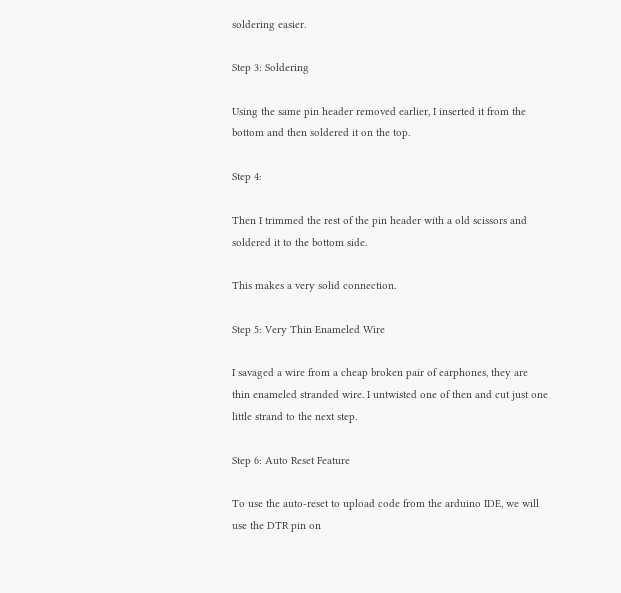soldering easier.

Step 3: Soldering

Using the same pin header removed earlier, I inserted it from the bottom and then soldered it on the top.

Step 4:

Then I trimmed the rest of the pin header with a old scissors and soldered it to the bottom side.

This makes a very solid connection.

Step 5: Very Thin Enameled Wire

I savaged a wire from a cheap broken pair of earphones, they are thin enameled stranded wire. I untwisted one of then and cut just one little strand to the next step.

Step 6: Auto Reset Feature

To use the auto-reset to upload code from the arduino IDE, we will use the DTR pin on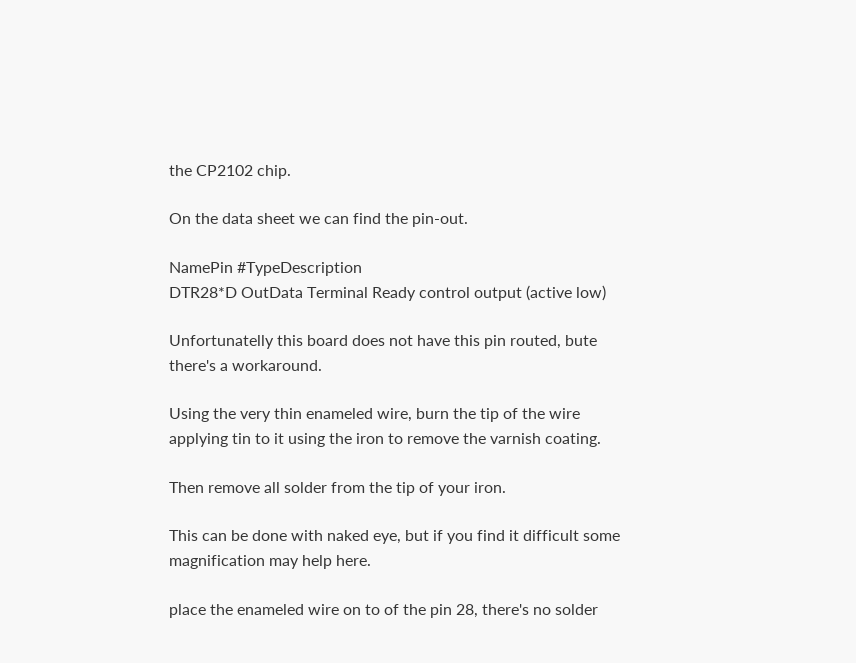the CP2102 chip.

On the data sheet we can find the pin-out.

NamePin #TypeDescription
DTR28*D OutData Terminal Ready control output (active low)

Unfortunatelly this board does not have this pin routed, bute there's a workaround.

Using the very thin enameled wire, burn the tip of the wire applying tin to it using the iron to remove the varnish coating.

Then remove all solder from the tip of your iron.

This can be done with naked eye, but if you find it difficult some magnification may help here.

place the enameled wire on to of the pin 28, there's no solder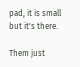pad, it is small but it's there.

Them just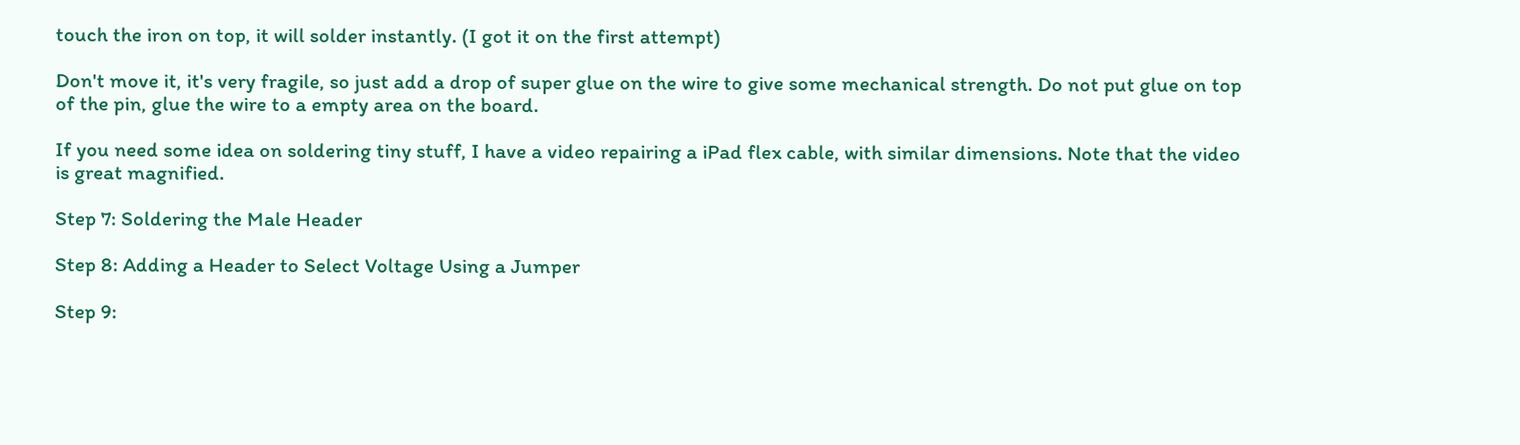touch the iron on top, it will solder instantly. (I got it on the first attempt)

Don't move it, it's very fragile, so just add a drop of super glue on the wire to give some mechanical strength. Do not put glue on top of the pin, glue the wire to a empty area on the board.

If you need some idea on soldering tiny stuff, I have a video repairing a iPad flex cable, with similar dimensions. Note that the video is great magnified.

Step 7: Soldering the Male Header

Step 8: Adding a Header to Select Voltage Using a Jumper

Step 9: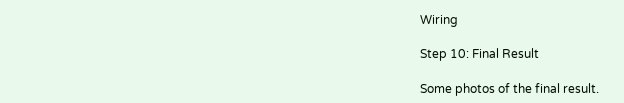Wiring

Step 10: Final Result

Some photos of the final result.